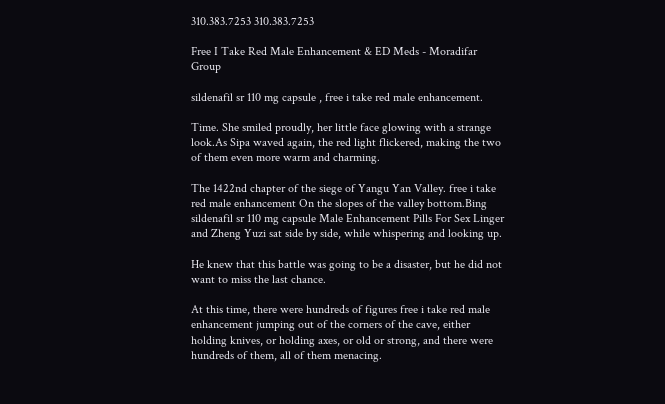310.383.7253 310.383.7253

Free I Take Red Male Enhancement & ED Meds - Moradifar Group

sildenafil sr 110 mg capsule , free i take red male enhancement.

Time. She smiled proudly, her little face glowing with a strange look.As Sipa waved again, the red light flickered, making the two of them even more warm and charming.

The 1422nd chapter of the siege of Yangu Yan Valley. free i take red male enhancement On the slopes of the valley bottom.Bing sildenafil sr 110 mg capsule Male Enhancement Pills For Sex Linger and Zheng Yuzi sat side by side, while whispering and looking up.

He knew that this battle was going to be a disaster, but he did not want to miss the last chance.

At this time, there were hundreds of figures free i take red male enhancement jumping out of the corners of the cave, either holding knives, or holding axes, or old or strong, and there were hundreds of them, all of them menacing.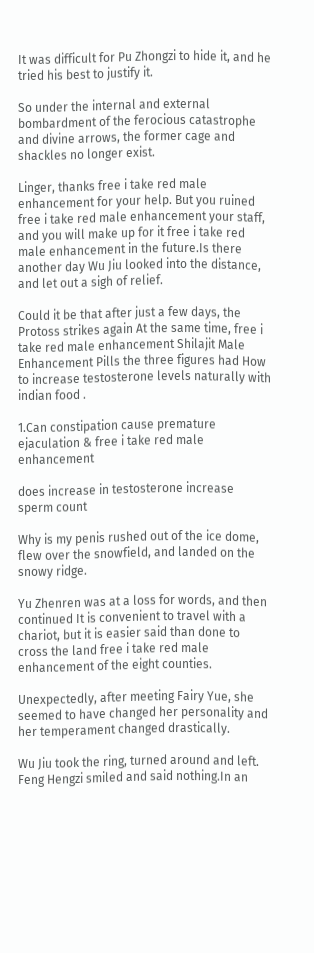It was difficult for Pu Zhongzi to hide it, and he tried his best to justify it.

So under the internal and external bombardment of the ferocious catastrophe and divine arrows, the former cage and shackles no longer exist.

Linger, thanks free i take red male enhancement for your help. But you ruined free i take red male enhancement your staff, and you will make up for it free i take red male enhancement in the future.Is there another day Wu Jiu looked into the distance, and let out a sigh of relief.

Could it be that after just a few days, the Protoss strikes again At the same time, free i take red male enhancement Shilajit Male Enhancement Pills the three figures had How to increase testosterone levels naturally with indian food .

1.Can constipation cause premature ejaculation & free i take red male enhancement

does increase in testosterone increase sperm count

Why is my penis rushed out of the ice dome, flew over the snowfield, and landed on the snowy ridge.

Yu Zhenren was at a loss for words, and then continued It is convenient to travel with a chariot, but it is easier said than done to cross the land free i take red male enhancement of the eight counties.

Unexpectedly, after meeting Fairy Yue, she seemed to have changed her personality and her temperament changed drastically.

Wu Jiu took the ring, turned around and left. Feng Hengzi smiled and said nothing.In an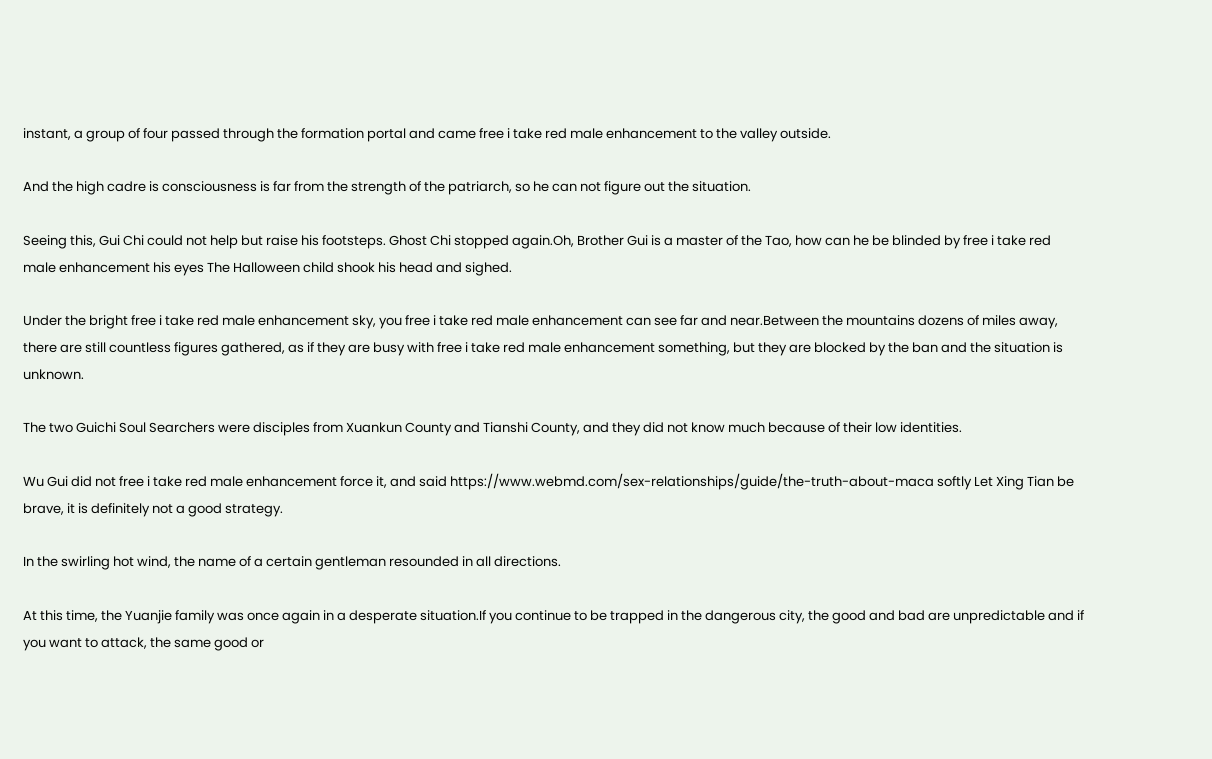instant, a group of four passed through the formation portal and came free i take red male enhancement to the valley outside.

And the high cadre is consciousness is far from the strength of the patriarch, so he can not figure out the situation.

Seeing this, Gui Chi could not help but raise his footsteps. Ghost Chi stopped again.Oh, Brother Gui is a master of the Tao, how can he be blinded by free i take red male enhancement his eyes The Halloween child shook his head and sighed.

Under the bright free i take red male enhancement sky, you free i take red male enhancement can see far and near.Between the mountains dozens of miles away, there are still countless figures gathered, as if they are busy with free i take red male enhancement something, but they are blocked by the ban and the situation is unknown.

The two Guichi Soul Searchers were disciples from Xuankun County and Tianshi County, and they did not know much because of their low identities.

Wu Gui did not free i take red male enhancement force it, and said https://www.webmd.com/sex-relationships/guide/the-truth-about-maca softly Let Xing Tian be brave, it is definitely not a good strategy.

In the swirling hot wind, the name of a certain gentleman resounded in all directions.

At this time, the Yuanjie family was once again in a desperate situation.If you continue to be trapped in the dangerous city, the good and bad are unpredictable and if you want to attack, the same good or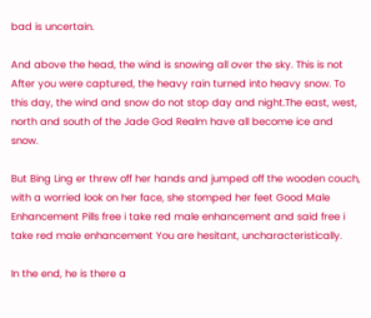bad is uncertain.

And above the head, the wind is snowing all over the sky. This is not After you were captured, the heavy rain turned into heavy snow. To this day, the wind and snow do not stop day and night.The east, west, north and south of the Jade God Realm have all become ice and snow.

But Bing Ling er threw off her hands and jumped off the wooden couch, with a worried look on her face, she stomped her feet Good Male Enhancement Pills free i take red male enhancement and said free i take red male enhancement You are hesitant, uncharacteristically.

In the end, he is there a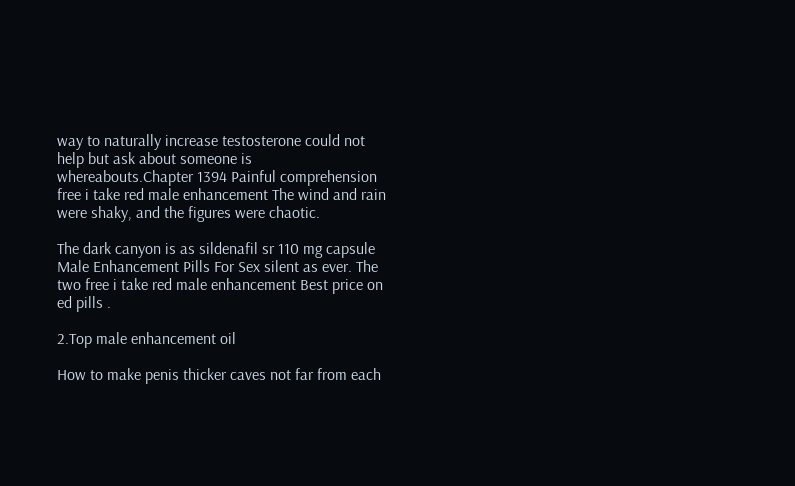way to naturally increase testosterone could not help but ask about someone is whereabouts.Chapter 1394 Painful comprehension free i take red male enhancement The wind and rain were shaky, and the figures were chaotic.

The dark canyon is as sildenafil sr 110 mg capsule Male Enhancement Pills For Sex silent as ever. The two free i take red male enhancement Best price on ed pills .

2.Top male enhancement oil

How to make penis thicker caves not far from each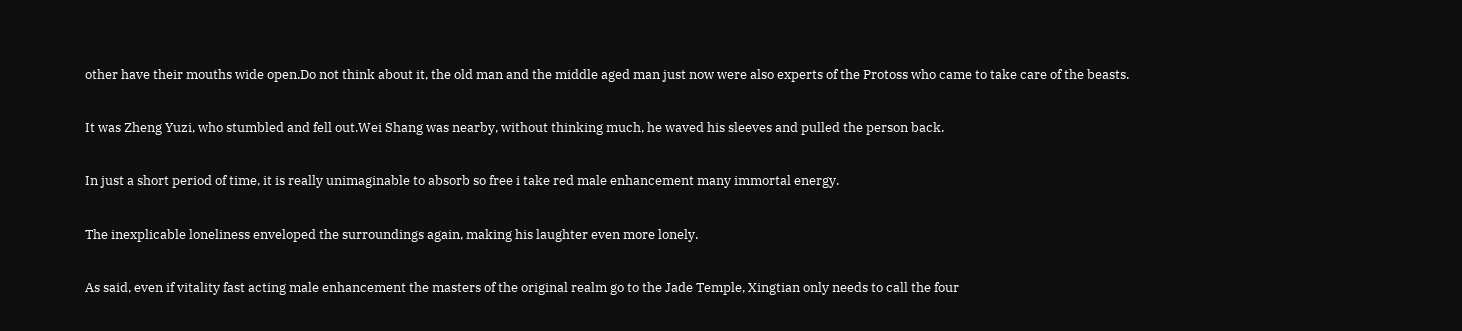other have their mouths wide open.Do not think about it, the old man and the middle aged man just now were also experts of the Protoss who came to take care of the beasts.

It was Zheng Yuzi, who stumbled and fell out.Wei Shang was nearby, without thinking much, he waved his sleeves and pulled the person back.

In just a short period of time, it is really unimaginable to absorb so free i take red male enhancement many immortal energy.

The inexplicable loneliness enveloped the surroundings again, making his laughter even more lonely.

As said, even if vitality fast acting male enhancement the masters of the original realm go to the Jade Temple, Xingtian only needs to call the four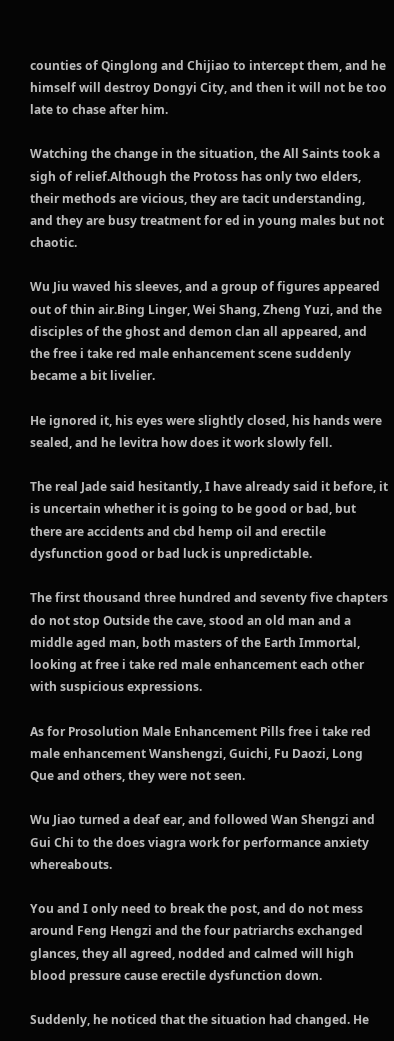counties of Qinglong and Chijiao to intercept them, and he himself will destroy Dongyi City, and then it will not be too late to chase after him.

Watching the change in the situation, the All Saints took a sigh of relief.Although the Protoss has only two elders, their methods are vicious, they are tacit understanding, and they are busy treatment for ed in young males but not chaotic.

Wu Jiu waved his sleeves, and a group of figures appeared out of thin air.Bing Linger, Wei Shang, Zheng Yuzi, and the disciples of the ghost and demon clan all appeared, and the free i take red male enhancement scene suddenly became a bit livelier.

He ignored it, his eyes were slightly closed, his hands were sealed, and he levitra how does it work slowly fell.

The real Jade said hesitantly, I have already said it before, it is uncertain whether it is going to be good or bad, but there are accidents and cbd hemp oil and erectile dysfunction good or bad luck is unpredictable.

The first thousand three hundred and seventy five chapters do not stop Outside the cave, stood an old man and a middle aged man, both masters of the Earth Immortal, looking at free i take red male enhancement each other with suspicious expressions.

As for Prosolution Male Enhancement Pills free i take red male enhancement Wanshengzi, Guichi, Fu Daozi, Long Que and others, they were not seen.

Wu Jiao turned a deaf ear, and followed Wan Shengzi and Gui Chi to the does viagra work for performance anxiety whereabouts.

You and I only need to break the post, and do not mess around Feng Hengzi and the four patriarchs exchanged glances, they all agreed, nodded and calmed will high blood pressure cause erectile dysfunction down.

Suddenly, he noticed that the situation had changed. He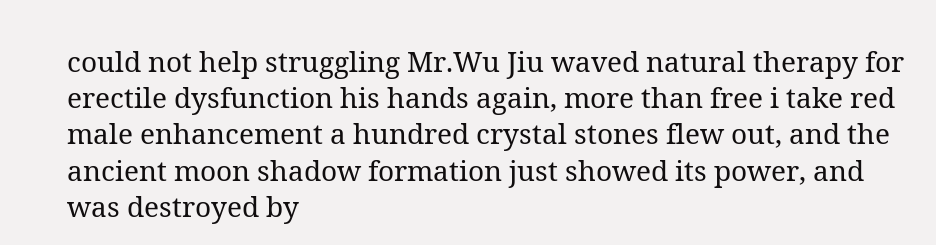could not help struggling Mr.Wu Jiu waved natural therapy for erectile dysfunction his hands again, more than free i take red male enhancement a hundred crystal stones flew out, and the ancient moon shadow formation just showed its power, and was destroyed by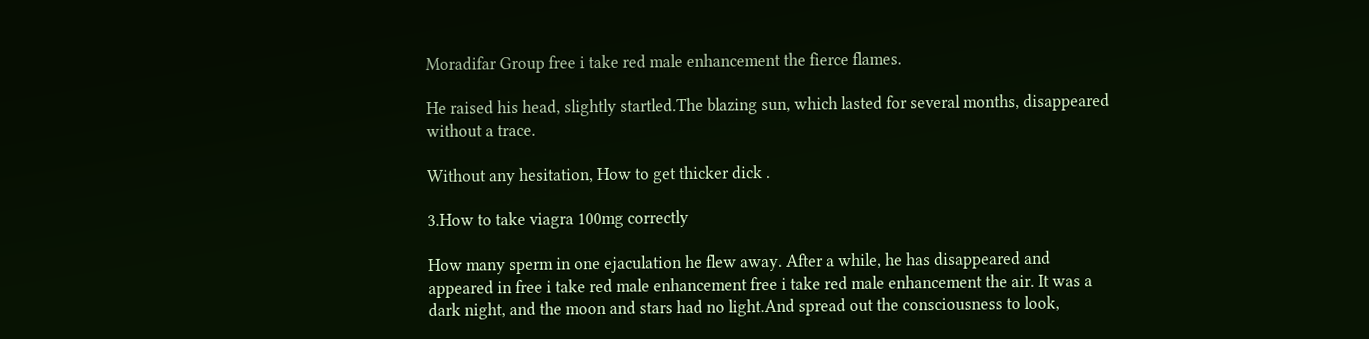Moradifar Group free i take red male enhancement the fierce flames.

He raised his head, slightly startled.The blazing sun, which lasted for several months, disappeared without a trace.

Without any hesitation, How to get thicker dick .

3.How to take viagra 100mg correctly

How many sperm in one ejaculation he flew away. After a while, he has disappeared and appeared in free i take red male enhancement free i take red male enhancement the air. It was a dark night, and the moon and stars had no light.And spread out the consciousness to look,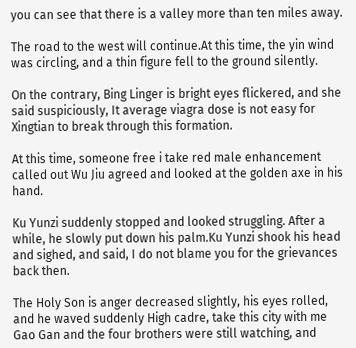you can see that there is a valley more than ten miles away.

The road to the west will continue.At this time, the yin wind was circling, and a thin figure fell to the ground silently.

On the contrary, Bing Linger is bright eyes flickered, and she said suspiciously, It average viagra dose is not easy for Xingtian to break through this formation.

At this time, someone free i take red male enhancement called out Wu Jiu agreed and looked at the golden axe in his hand.

Ku Yunzi suddenly stopped and looked struggling. After a while, he slowly put down his palm.Ku Yunzi shook his head and sighed, and said, I do not blame you for the grievances back then.

The Holy Son is anger decreased slightly, his eyes rolled, and he waved suddenly High cadre, take this city with me Gao Gan and the four brothers were still watching, and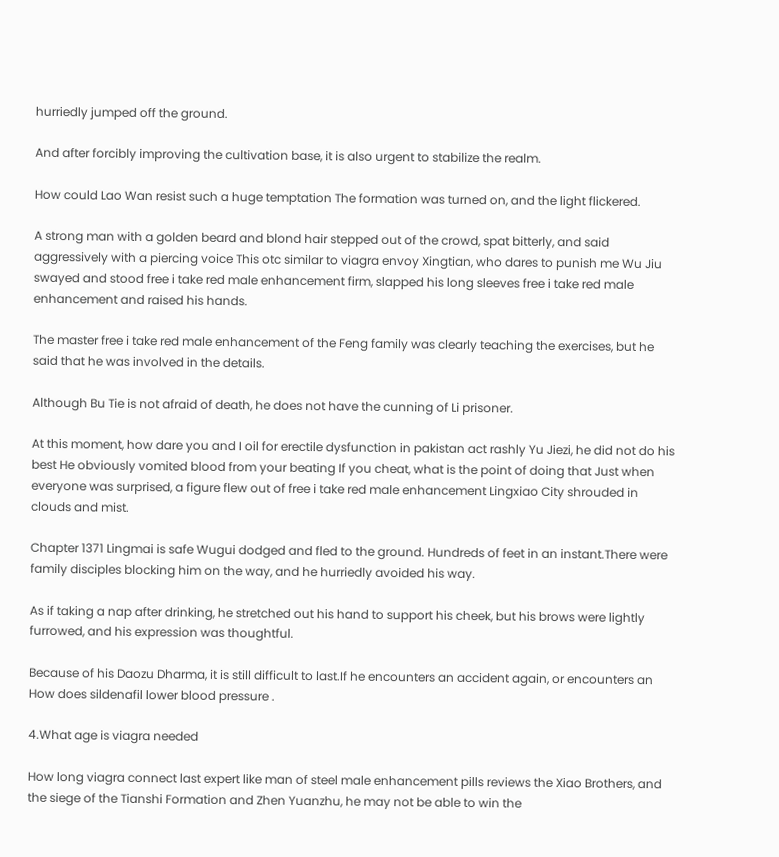hurriedly jumped off the ground.

And after forcibly improving the cultivation base, it is also urgent to stabilize the realm.

How could Lao Wan resist such a huge temptation The formation was turned on, and the light flickered.

A strong man with a golden beard and blond hair stepped out of the crowd, spat bitterly, and said aggressively with a piercing voice This otc similar to viagra envoy Xingtian, who dares to punish me Wu Jiu swayed and stood free i take red male enhancement firm, slapped his long sleeves free i take red male enhancement and raised his hands.

The master free i take red male enhancement of the Feng family was clearly teaching the exercises, but he said that he was involved in the details.

Although Bu Tie is not afraid of death, he does not have the cunning of Li prisoner.

At this moment, how dare you and I oil for erectile dysfunction in pakistan act rashly Yu Jiezi, he did not do his best He obviously vomited blood from your beating If you cheat, what is the point of doing that Just when everyone was surprised, a figure flew out of free i take red male enhancement Lingxiao City shrouded in clouds and mist.

Chapter 1371 Lingmai is safe Wugui dodged and fled to the ground. Hundreds of feet in an instant.There were family disciples blocking him on the way, and he hurriedly avoided his way.

As if taking a nap after drinking, he stretched out his hand to support his cheek, but his brows were lightly furrowed, and his expression was thoughtful.

Because of his Daozu Dharma, it is still difficult to last.If he encounters an accident again, or encounters an How does sildenafil lower blood pressure .

4.What age is viagra needed

How long viagra connect last expert like man of steel male enhancement pills reviews the Xiao Brothers, and the siege of the Tianshi Formation and Zhen Yuanzhu, he may not be able to win the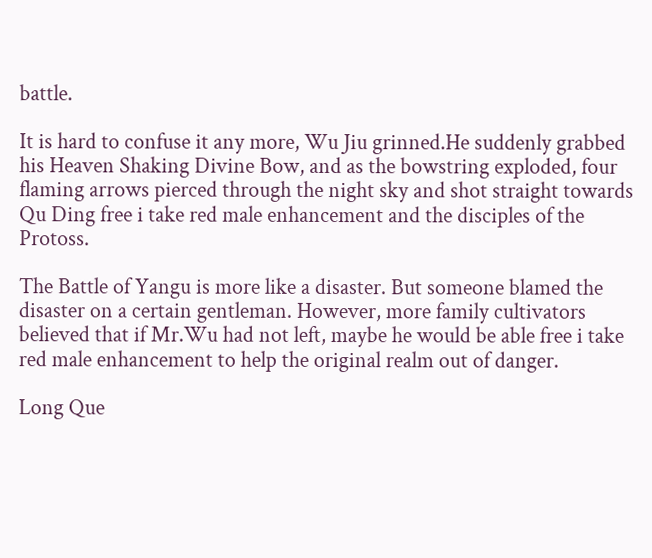battle.

It is hard to confuse it any more, Wu Jiu grinned.He suddenly grabbed his Heaven Shaking Divine Bow, and as the bowstring exploded, four flaming arrows pierced through the night sky and shot straight towards Qu Ding free i take red male enhancement and the disciples of the Protoss.

The Battle of Yangu is more like a disaster. But someone blamed the disaster on a certain gentleman. However, more family cultivators believed that if Mr.Wu had not left, maybe he would be able free i take red male enhancement to help the original realm out of danger.

Long Que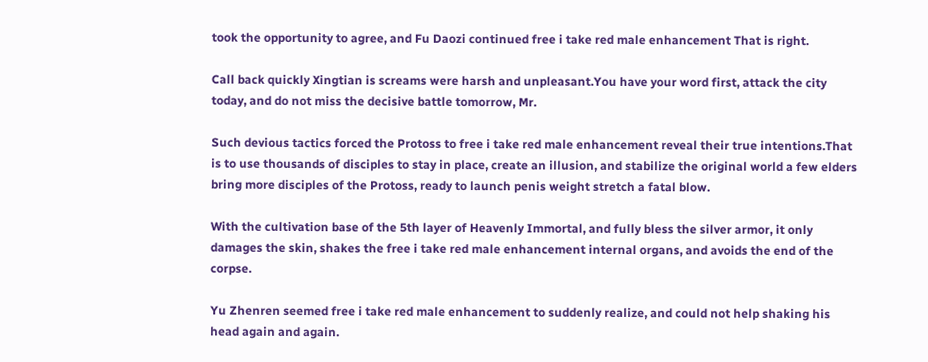took the opportunity to agree, and Fu Daozi continued free i take red male enhancement That is right.

Call back quickly Xingtian is screams were harsh and unpleasant.You have your word first, attack the city today, and do not miss the decisive battle tomorrow, Mr.

Such devious tactics forced the Protoss to free i take red male enhancement reveal their true intentions.That is to use thousands of disciples to stay in place, create an illusion, and stabilize the original world a few elders bring more disciples of the Protoss, ready to launch penis weight stretch a fatal blow.

With the cultivation base of the 5th layer of Heavenly Immortal, and fully bless the silver armor, it only damages the skin, shakes the free i take red male enhancement internal organs, and avoids the end of the corpse.

Yu Zhenren seemed free i take red male enhancement to suddenly realize, and could not help shaking his head again and again.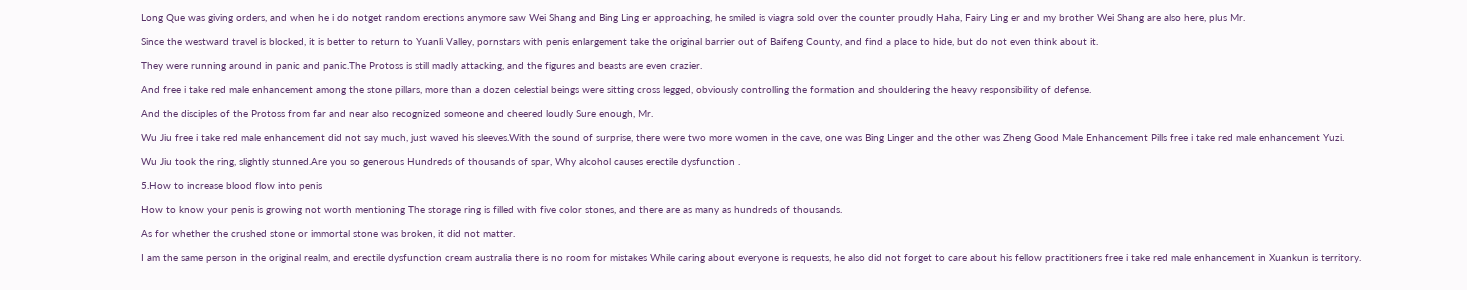Long Que was giving orders, and when he i do notget random erections anymore saw Wei Shang and Bing Ling er approaching, he smiled is viagra sold over the counter proudly Haha, Fairy Ling er and my brother Wei Shang are also here, plus Mr.

Since the westward travel is blocked, it is better to return to Yuanli Valley, pornstars with penis enlargement take the original barrier out of Baifeng County, and find a place to hide, but do not even think about it.

They were running around in panic and panic.The Protoss is still madly attacking, and the figures and beasts are even crazier.

And free i take red male enhancement among the stone pillars, more than a dozen celestial beings were sitting cross legged, obviously controlling the formation and shouldering the heavy responsibility of defense.

And the disciples of the Protoss from far and near also recognized someone and cheered loudly Sure enough, Mr.

Wu Jiu free i take red male enhancement did not say much, just waved his sleeves.With the sound of surprise, there were two more women in the cave, one was Bing Linger and the other was Zheng Good Male Enhancement Pills free i take red male enhancement Yuzi.

Wu Jiu took the ring, slightly stunned.Are you so generous Hundreds of thousands of spar, Why alcohol causes erectile dysfunction .

5.How to increase blood flow into penis

How to know your penis is growing not worth mentioning The storage ring is filled with five color stones, and there are as many as hundreds of thousands.

As for whether the crushed stone or immortal stone was broken, it did not matter.

I am the same person in the original realm, and erectile dysfunction cream australia there is no room for mistakes While caring about everyone is requests, he also did not forget to care about his fellow practitioners free i take red male enhancement in Xuankun is territory.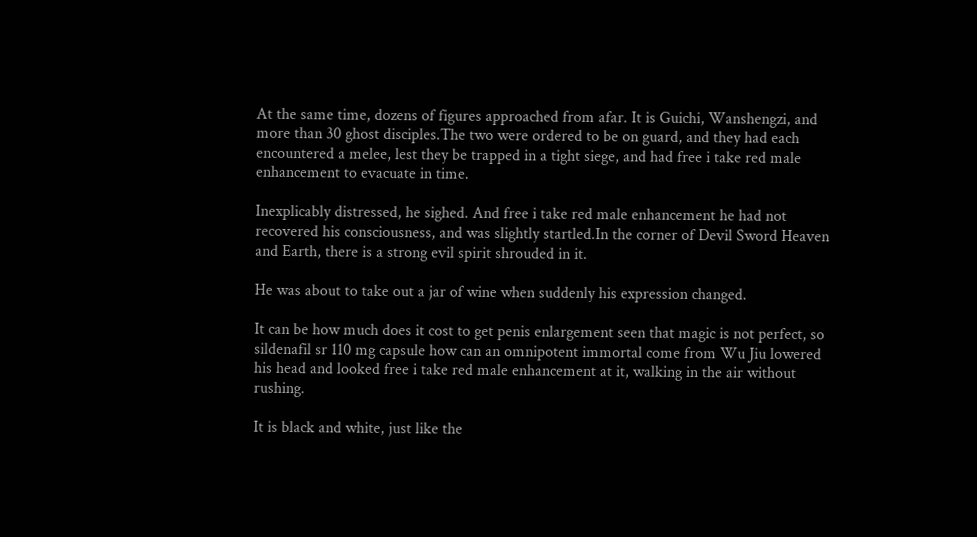At the same time, dozens of figures approached from afar. It is Guichi, Wanshengzi, and more than 30 ghost disciples.The two were ordered to be on guard, and they had each encountered a melee, lest they be trapped in a tight siege, and had free i take red male enhancement to evacuate in time.

Inexplicably distressed, he sighed. And free i take red male enhancement he had not recovered his consciousness, and was slightly startled.In the corner of Devil Sword Heaven and Earth, there is a strong evil spirit shrouded in it.

He was about to take out a jar of wine when suddenly his expression changed.

It can be how much does it cost to get penis enlargement seen that magic is not perfect, so sildenafil sr 110 mg capsule how can an omnipotent immortal come from Wu Jiu lowered his head and looked free i take red male enhancement at it, walking in the air without rushing.

It is black and white, just like the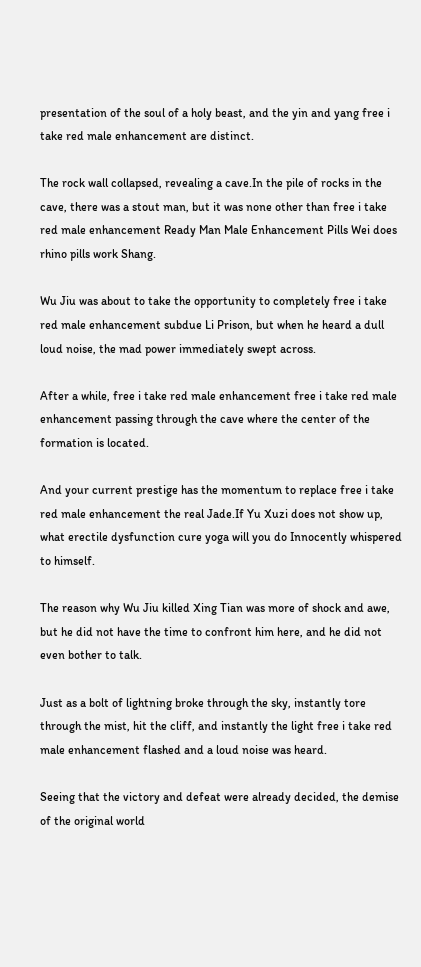presentation of the soul of a holy beast, and the yin and yang free i take red male enhancement are distinct.

The rock wall collapsed, revealing a cave.In the pile of rocks in the cave, there was a stout man, but it was none other than free i take red male enhancement Ready Man Male Enhancement Pills Wei does rhino pills work Shang.

Wu Jiu was about to take the opportunity to completely free i take red male enhancement subdue Li Prison, but when he heard a dull loud noise, the mad power immediately swept across.

After a while, free i take red male enhancement free i take red male enhancement passing through the cave where the center of the formation is located.

And your current prestige has the momentum to replace free i take red male enhancement the real Jade.If Yu Xuzi does not show up, what erectile dysfunction cure yoga will you do Innocently whispered to himself.

The reason why Wu Jiu killed Xing Tian was more of shock and awe, but he did not have the time to confront him here, and he did not even bother to talk.

Just as a bolt of lightning broke through the sky, instantly tore through the mist, hit the cliff, and instantly the light free i take red male enhancement flashed and a loud noise was heard.

Seeing that the victory and defeat were already decided, the demise of the original world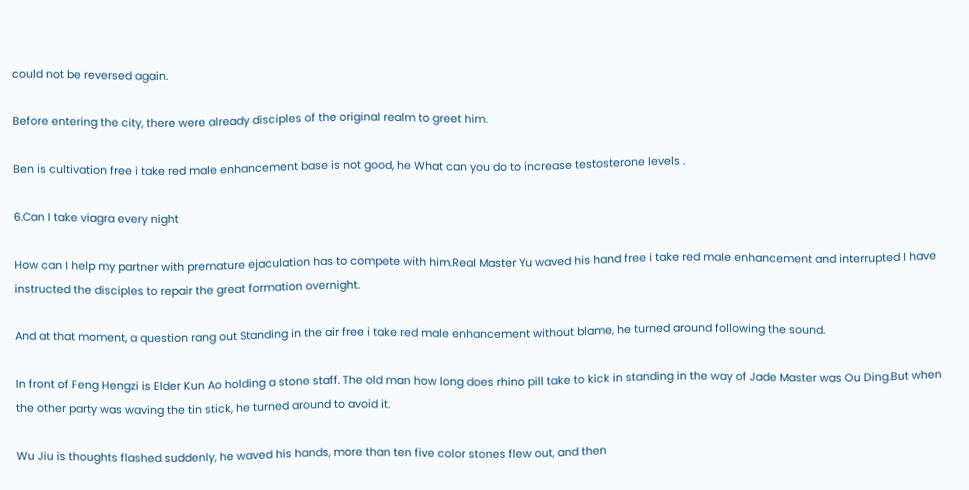could not be reversed again.

Before entering the city, there were already disciples of the original realm to greet him.

Ben is cultivation free i take red male enhancement base is not good, he What can you do to increase testosterone levels .

6.Can I take viagra every night

How can I help my partner with premature ejaculation has to compete with him.Real Master Yu waved his hand free i take red male enhancement and interrupted I have instructed the disciples to repair the great formation overnight.

And at that moment, a question rang out Standing in the air free i take red male enhancement without blame, he turned around following the sound.

In front of Feng Hengzi is Elder Kun Ao holding a stone staff. The old man how long does rhino pill take to kick in standing in the way of Jade Master was Ou Ding.But when the other party was waving the tin stick, he turned around to avoid it.

Wu Jiu is thoughts flashed suddenly, he waved his hands, more than ten five color stones flew out, and then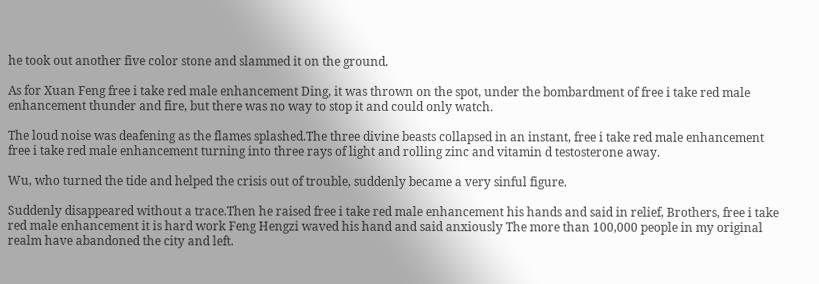he took out another five color stone and slammed it on the ground.

As for Xuan Feng free i take red male enhancement Ding, it was thrown on the spot, under the bombardment of free i take red male enhancement thunder and fire, but there was no way to stop it and could only watch.

The loud noise was deafening as the flames splashed.The three divine beasts collapsed in an instant, free i take red male enhancement free i take red male enhancement turning into three rays of light and rolling zinc and vitamin d testosterone away.

Wu, who turned the tide and helped the crisis out of trouble, suddenly became a very sinful figure.

Suddenly disappeared without a trace.Then he raised free i take red male enhancement his hands and said in relief, Brothers, free i take red male enhancement it is hard work Feng Hengzi waved his hand and said anxiously The more than 100,000 people in my original realm have abandoned the city and left.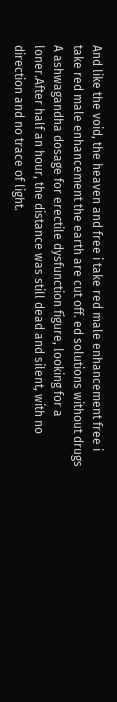And like the void, the heaven and free i take red male enhancement free i take red male enhancement the earth are cut off. ed solutions without drugs A ashwagandha dosage for erectile dysfunction figure, looking for a loner.After half an hour, the distance was still dead and silent, with no direction and no trace of light.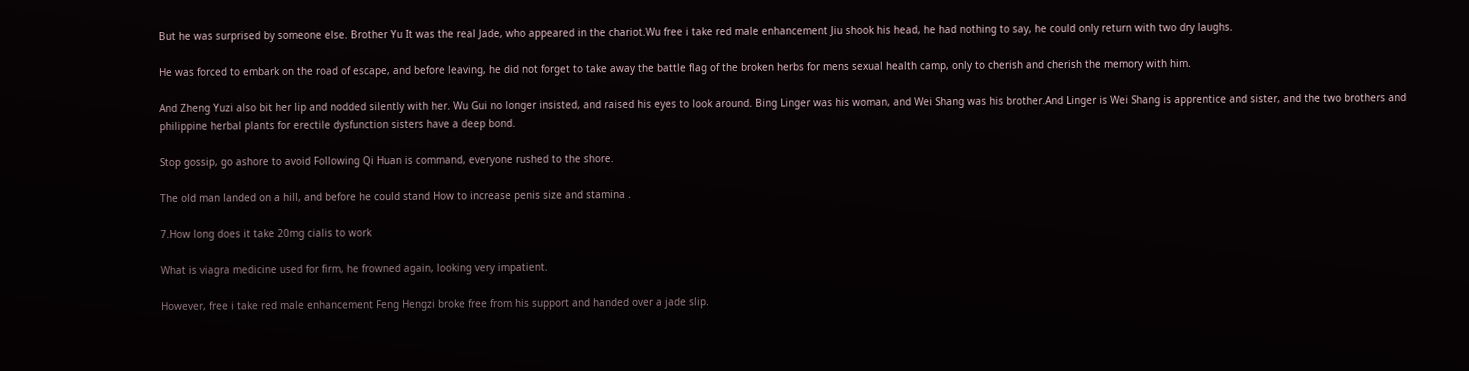But he was surprised by someone else. Brother Yu It was the real Jade, who appeared in the chariot.Wu free i take red male enhancement Jiu shook his head, he had nothing to say, he could only return with two dry laughs.

He was forced to embark on the road of escape, and before leaving, he did not forget to take away the battle flag of the broken herbs for mens sexual health camp, only to cherish and cherish the memory with him.

And Zheng Yuzi also bit her lip and nodded silently with her. Wu Gui no longer insisted, and raised his eyes to look around. Bing Linger was his woman, and Wei Shang was his brother.And Linger is Wei Shang is apprentice and sister, and the two brothers and philippine herbal plants for erectile dysfunction sisters have a deep bond.

Stop gossip, go ashore to avoid Following Qi Huan is command, everyone rushed to the shore.

The old man landed on a hill, and before he could stand How to increase penis size and stamina .

7.How long does it take 20mg cialis to work

What is viagra medicine used for firm, he frowned again, looking very impatient.

However, free i take red male enhancement Feng Hengzi broke free from his support and handed over a jade slip.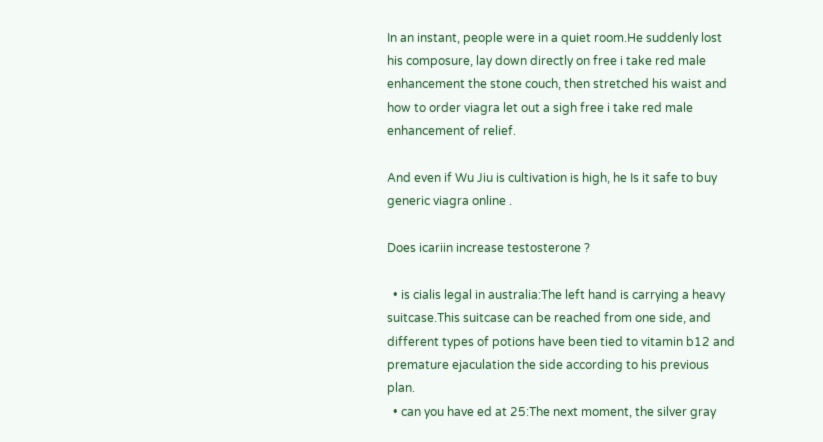In an instant, people were in a quiet room.He suddenly lost his composure, lay down directly on free i take red male enhancement the stone couch, then stretched his waist and how to order viagra let out a sigh free i take red male enhancement of relief.

And even if Wu Jiu is cultivation is high, he Is it safe to buy generic viagra online .

Does icariin increase testosterone ?

  • is cialis legal in australia:The left hand is carrying a heavy suitcase.This suitcase can be reached from one side, and different types of potions have been tied to vitamin b12 and premature ejaculation the side according to his previous plan.
  • can you have ed at 25:The next moment, the silver gray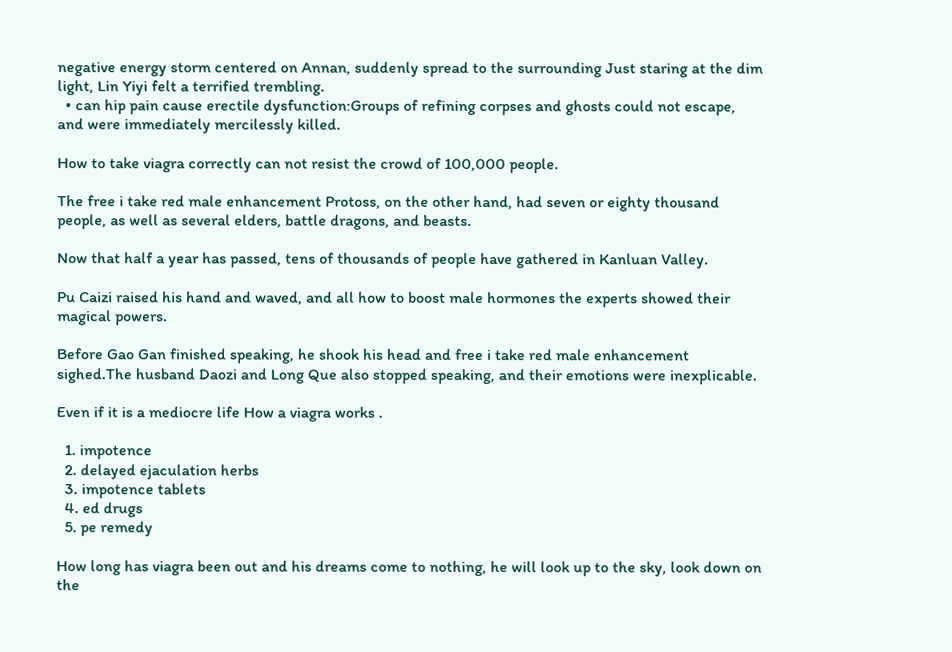negative energy storm centered on Annan, suddenly spread to the surrounding Just staring at the dim light, Lin Yiyi felt a terrified trembling.
  • can hip pain cause erectile dysfunction:Groups of refining corpses and ghosts could not escape, and were immediately mercilessly killed.

How to take viagra correctly can not resist the crowd of 100,000 people.

The free i take red male enhancement Protoss, on the other hand, had seven or eighty thousand people, as well as several elders, battle dragons, and beasts.

Now that half a year has passed, tens of thousands of people have gathered in Kanluan Valley.

Pu Caizi raised his hand and waved, and all how to boost male hormones the experts showed their magical powers.

Before Gao Gan finished speaking, he shook his head and free i take red male enhancement sighed.The husband Daozi and Long Que also stopped speaking, and their emotions were inexplicable.

Even if it is a mediocre life How a viagra works .

  1. impotence
  2. delayed ejaculation herbs
  3. impotence tablets
  4. ed drugs
  5. pe remedy

How long has viagra been out and his dreams come to nothing, he will look up to the sky, look down on the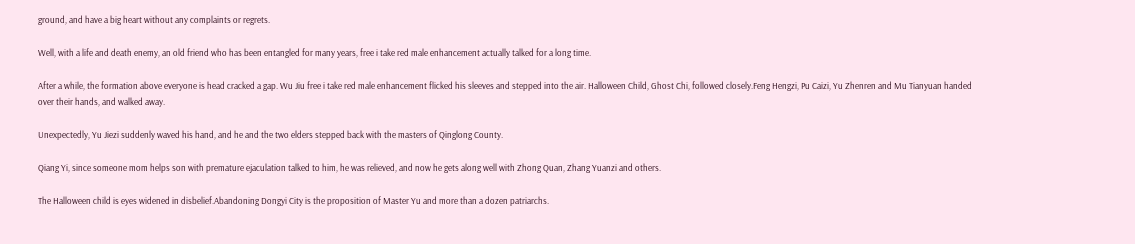ground, and have a big heart without any complaints or regrets.

Well, with a life and death enemy, an old friend who has been entangled for many years, free i take red male enhancement actually talked for a long time.

After a while, the formation above everyone is head cracked a gap. Wu Jiu free i take red male enhancement flicked his sleeves and stepped into the air. Halloween Child, Ghost Chi, followed closely.Feng Hengzi, Pu Caizi, Yu Zhenren and Mu Tianyuan handed over their hands, and walked away.

Unexpectedly, Yu Jiezi suddenly waved his hand, and he and the two elders stepped back with the masters of Qinglong County.

Qiang Yi, since someone mom helps son with premature ejaculation talked to him, he was relieved, and now he gets along well with Zhong Quan, Zhang Yuanzi and others.

The Halloween child is eyes widened in disbelief.Abandoning Dongyi City is the proposition of Master Yu and more than a dozen patriarchs.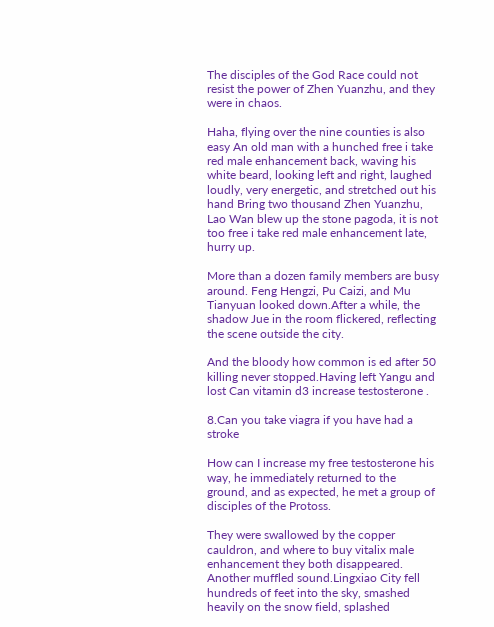The disciples of the God Race could not resist the power of Zhen Yuanzhu, and they were in chaos.

Haha, flying over the nine counties is also easy An old man with a hunched free i take red male enhancement back, waving his white beard, looking left and right, laughed loudly, very energetic, and stretched out his hand Bring two thousand Zhen Yuanzhu, Lao Wan blew up the stone pagoda, it is not too free i take red male enhancement late, hurry up.

More than a dozen family members are busy around. Feng Hengzi, Pu Caizi, and Mu Tianyuan looked down.After a while, the shadow Jue in the room flickered, reflecting the scene outside the city.

And the bloody how common is ed after 50 killing never stopped.Having left Yangu and lost Can vitamin d3 increase testosterone .

8.Can you take viagra if you have had a stroke

How can I increase my free testosterone his way, he immediately returned to the ground, and as expected, he met a group of disciples of the Protoss.

They were swallowed by the copper cauldron, and where to buy vitalix male enhancement they both disappeared. Another muffled sound.Lingxiao City fell hundreds of feet into the sky, smashed heavily on the snow field, splashed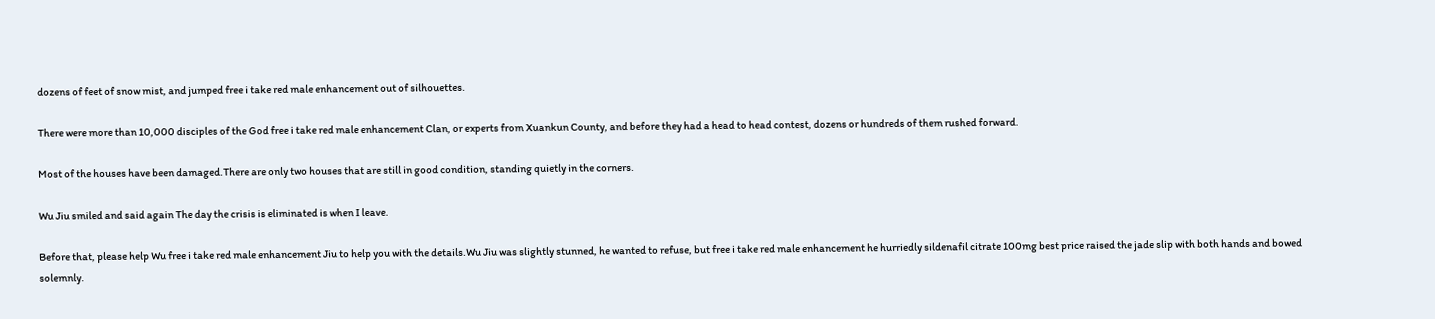dozens of feet of snow mist, and jumped free i take red male enhancement out of silhouettes.

There were more than 10,000 disciples of the God free i take red male enhancement Clan, or experts from Xuankun County, and before they had a head to head contest, dozens or hundreds of them rushed forward.

Most of the houses have been damaged.There are only two houses that are still in good condition, standing quietly in the corners.

Wu Jiu smiled and said again The day the crisis is eliminated is when I leave.

Before that, please help Wu free i take red male enhancement Jiu to help you with the details.Wu Jiu was slightly stunned, he wanted to refuse, but free i take red male enhancement he hurriedly sildenafil citrate 100mg best price raised the jade slip with both hands and bowed solemnly.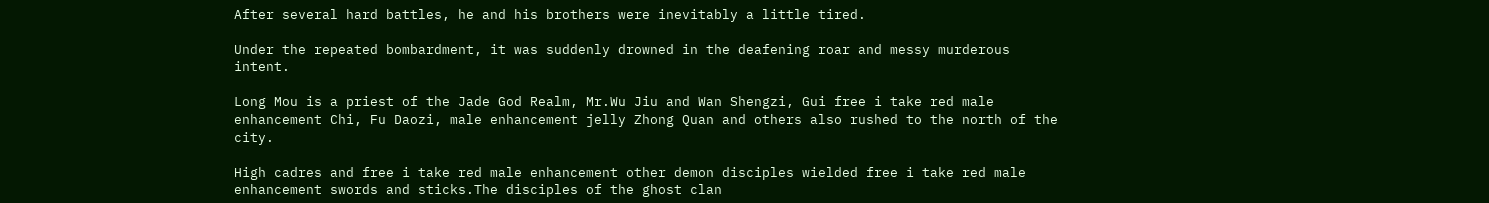After several hard battles, he and his brothers were inevitably a little tired.

Under the repeated bombardment, it was suddenly drowned in the deafening roar and messy murderous intent.

Long Mou is a priest of the Jade God Realm, Mr.Wu Jiu and Wan Shengzi, Gui free i take red male enhancement Chi, Fu Daozi, male enhancement jelly Zhong Quan and others also rushed to the north of the city.

High cadres and free i take red male enhancement other demon disciples wielded free i take red male enhancement swords and sticks.The disciples of the ghost clan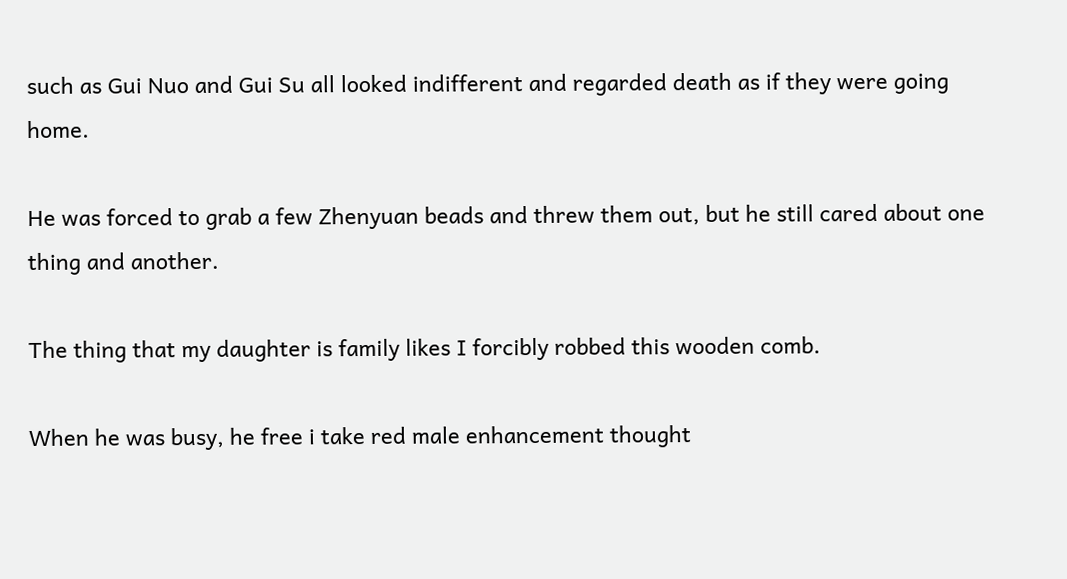such as Gui Nuo and Gui Su all looked indifferent and regarded death as if they were going home.

He was forced to grab a few Zhenyuan beads and threw them out, but he still cared about one thing and another.

The thing that my daughter is family likes I forcibly robbed this wooden comb.

When he was busy, he free i take red male enhancement thought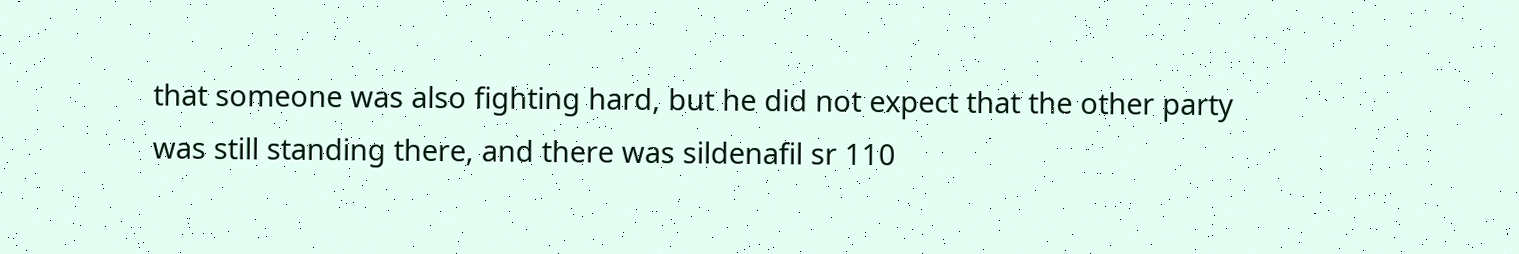that someone was also fighting hard, but he did not expect that the other party was still standing there, and there was sildenafil sr 110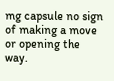mg capsule no sign of making a move or opening the way.